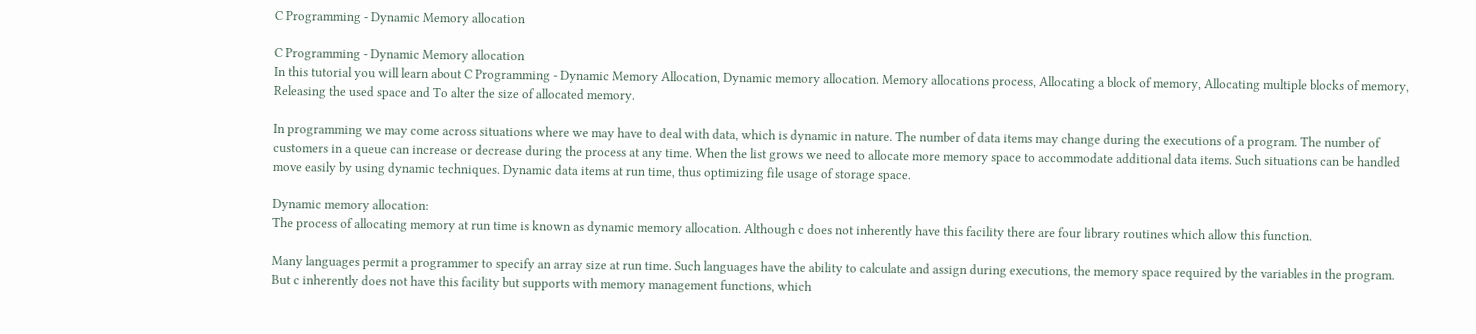C Programming - Dynamic Memory allocation

C Programming - Dynamic Memory allocation
In this tutorial you will learn about C Programming - Dynamic Memory Allocation, Dynamic memory allocation. Memory allocations process, Allocating a block of memory, Allocating multiple blocks of memory, Releasing the used space and To alter the size of allocated memory.

In programming we may come across situations where we may have to deal with data, which is dynamic in nature. The number of data items may change during the executions of a program. The number of customers in a queue can increase or decrease during the process at any time. When the list grows we need to allocate more memory space to accommodate additional data items. Such situations can be handled move easily by using dynamic techniques. Dynamic data items at run time, thus optimizing file usage of storage space.

Dynamic memory allocation:
The process of allocating memory at run time is known as dynamic memory allocation. Although c does not inherently have this facility there are four library routines which allow this function.

Many languages permit a programmer to specify an array size at run time. Such languages have the ability to calculate and assign during executions, the memory space required by the variables in the program. But c inherently does not have this facility but supports with memory management functions, which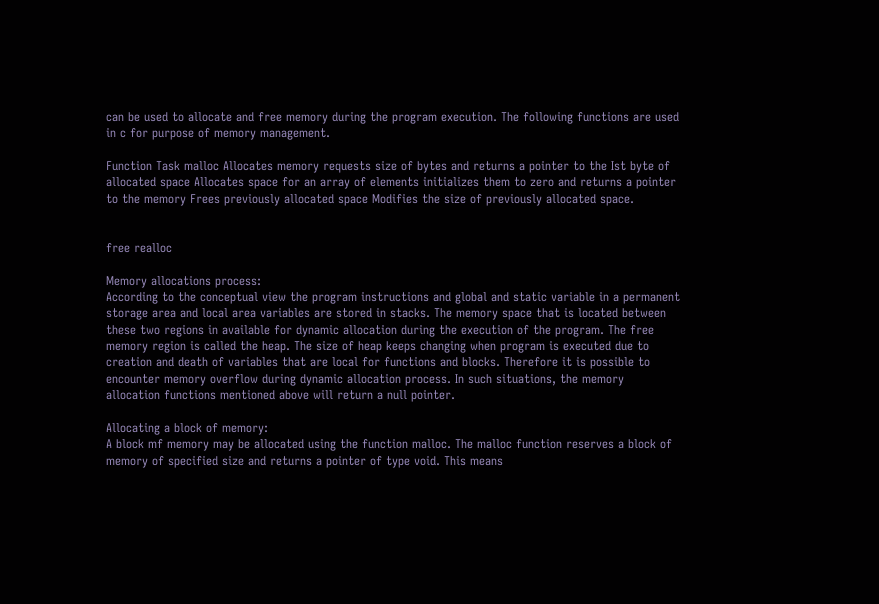can be used to allocate and free memory during the program execution. The following functions are used in c for purpose of memory management.

Function Task malloc Allocates memory requests size of bytes and returns a pointer to the Ist byte of allocated space Allocates space for an array of elements initializes them to zero and returns a pointer to the memory Frees previously allocated space Modifies the size of previously allocated space.


free realloc

Memory allocations process:
According to the conceptual view the program instructions and global and static variable in a permanent storage area and local area variables are stored in stacks. The memory space that is located between these two regions in available for dynamic allocation during the execution of the program. The free memory region is called the heap. The size of heap keeps changing when program is executed due to creation and death of variables that are local for functions and blocks. Therefore it is possible to encounter memory overflow during dynamic allocation process. In such situations, the memory allocation functions mentioned above will return a null pointer.

Allocating a block of memory:
A block mf memory may be allocated using the function malloc. The malloc function reserves a block of memory of specified size and returns a pointer of type void. This means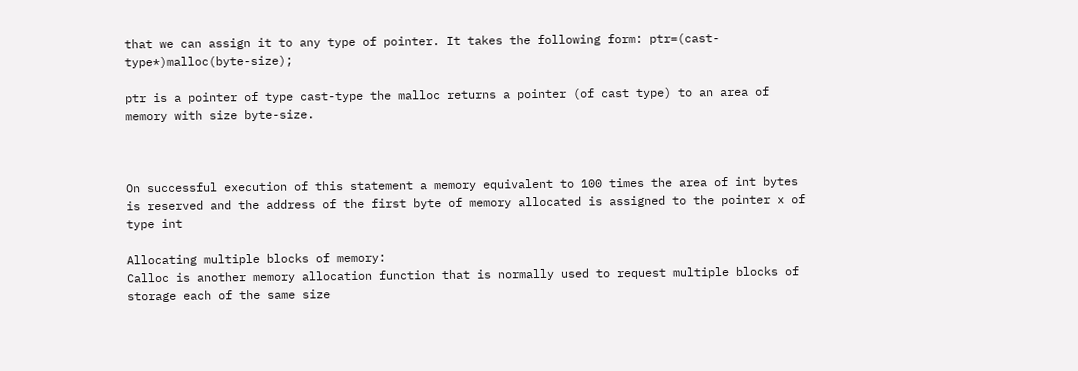that we can assign it to any type of pointer. It takes the following form: ptr=(cast-type*)malloc(byte-size);

ptr is a pointer of type cast-type the malloc returns a pointer (of cast type) to an area of memory with size byte-size.



On successful execution of this statement a memory equivalent to 100 times the area of int bytes is reserved and the address of the first byte of memory allocated is assigned to the pointer x of type int

Allocating multiple blocks of memory:
Calloc is another memory allocation function that is normally used to request multiple blocks of storage each of the same size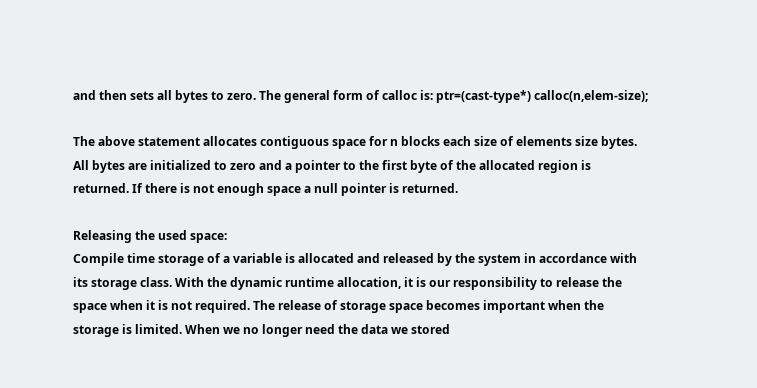and then sets all bytes to zero. The general form of calloc is: ptr=(cast-type*) calloc(n,elem-size);

The above statement allocates contiguous space for n blocks each size of elements size bytes. All bytes are initialized to zero and a pointer to the first byte of the allocated region is returned. If there is not enough space a null pointer is returned.

Releasing the used space:
Compile time storage of a variable is allocated and released by the system in accordance with its storage class. With the dynamic runtime allocation, it is our responsibility to release the space when it is not required. The release of storage space becomes important when the storage is limited. When we no longer need the data we stored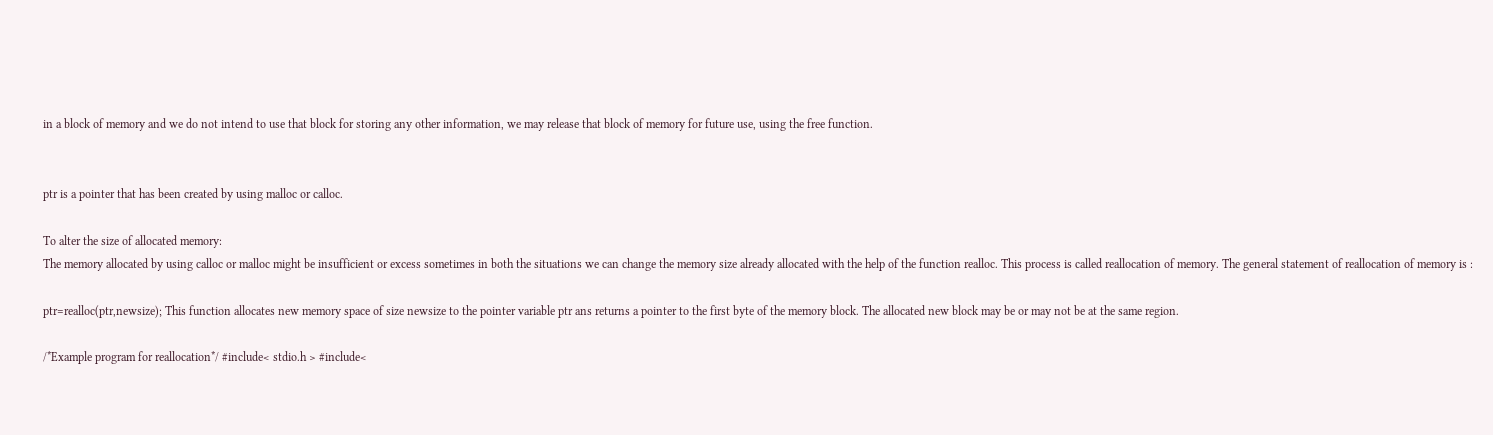in a block of memory and we do not intend to use that block for storing any other information, we may release that block of memory for future use, using the free function.


ptr is a pointer that has been created by using malloc or calloc.

To alter the size of allocated memory:
The memory allocated by using calloc or malloc might be insufficient or excess sometimes in both the situations we can change the memory size already allocated with the help of the function realloc. This process is called reallocation of memory. The general statement of reallocation of memory is :

ptr=realloc(ptr,newsize); This function allocates new memory space of size newsize to the pointer variable ptr ans returns a pointer to the first byte of the memory block. The allocated new block may be or may not be at the same region.

/*Example program for reallocation*/ #include< stdio.h > #include<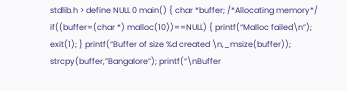stdlib.h > define NULL 0 main() { char *buffer; /*Allocating memory*/ if((buffer=(char *) malloc(10))==NULL) { printf(“Malloc failed\n”); exit(1); } printf(“Buffer of size %d created \n,_msize(buffer)); strcpy(buffer,”Bangalore”); printf(“\nBuffer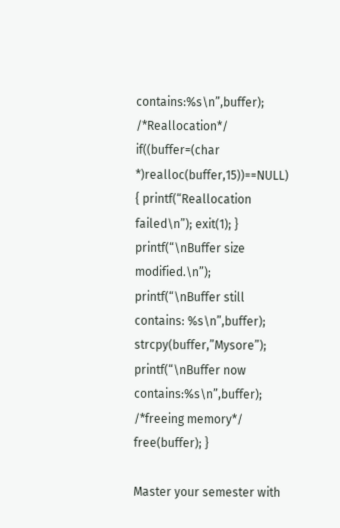contains:%s\n”,buffer); /*Reallocation*/ if((buffer=(char *)realloc(buffer,15))==NULL) { printf(“Reallocation failed\n”); exit(1); } printf(“\nBuffer size modified.\n”); printf(“\nBuffer still contains: %s\n”,buffer); strcpy(buffer,”Mysore”); printf(“\nBuffer now contains:%s\n”,buffer); /*freeing memory*/ free(buffer); }

Master your semester with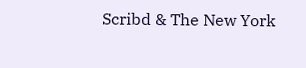Scribd & The New York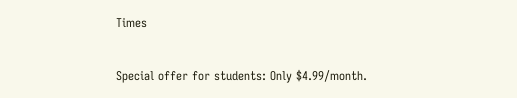Times

Special offer for students: Only $4.99/month.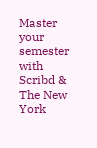Master your semester with Scribd & The New York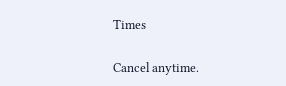Times

Cancel anytime.